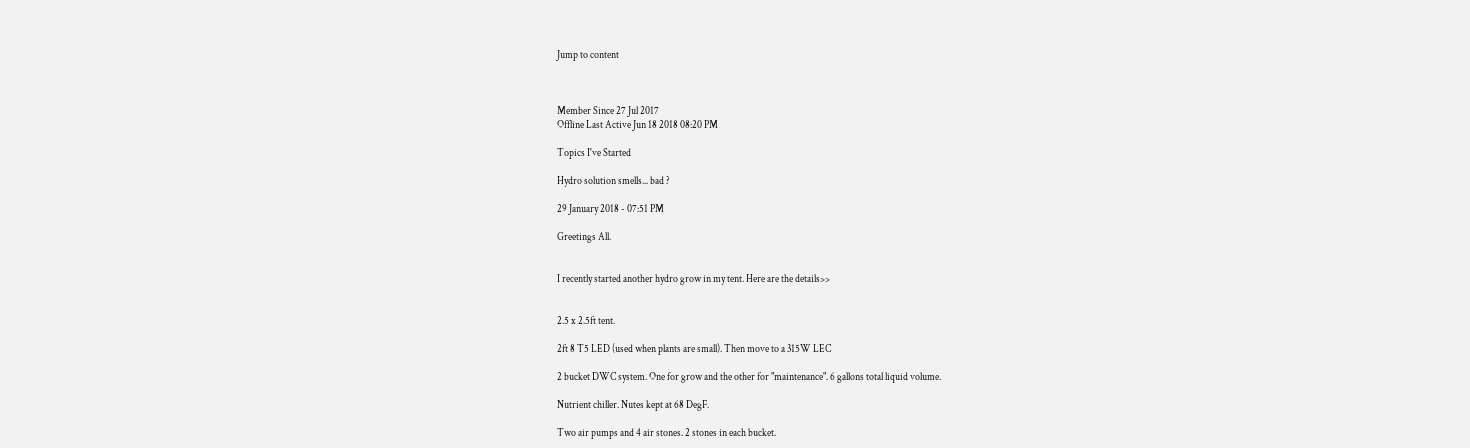Jump to content



Member Since 27 Jul 2017
Offline Last Active Jun 18 2018 08:20 PM

Topics I've Started

Hydro solution smells... bad ?

29 January 2018 - 07:51 PM

Greetings All.


I recently started another hydro grow in my tent. Here are the details>>


2.5 x 2.5ft tent.

2ft 8 T5 LED (used when plants are small). Then move to a 315W LEC

2 bucket DWC system. One for grow and the other for "maintenance". 6 gallons total liquid volume.

Nutrient chiller. Nutes kept at 68 DegF.

Two air pumps and 4 air stones. 2 stones in each bucket.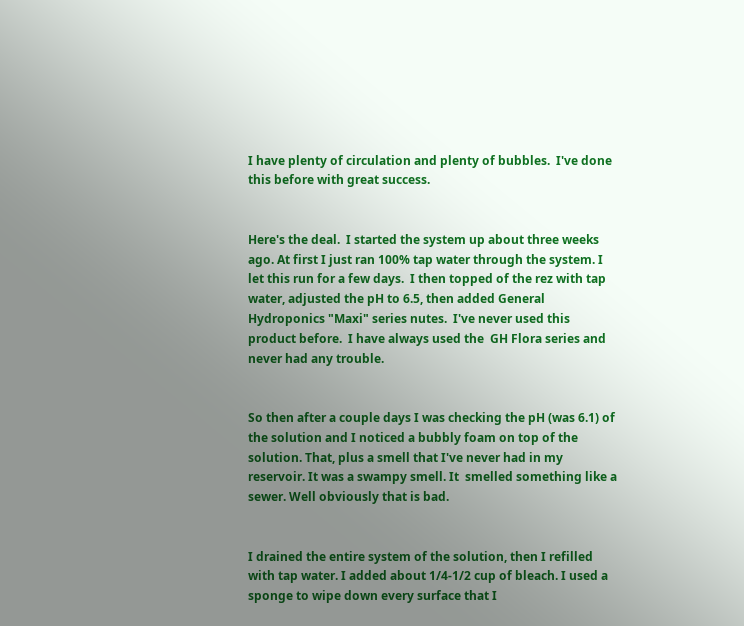I have plenty of circulation and plenty of bubbles.  I've done this before with great success.


Here's the deal.  I started the system up about three weeks ago. At first I just ran 100% tap water through the system. I let this run for a few days.  I then topped of the rez with tap water, adjusted the pH to 6.5, then added General Hydroponics "Maxi" series nutes.  I've never used this product before.  I have always used the  GH Flora series and never had any trouble.


So then after a couple days I was checking the pH (was 6.1) of the solution and I noticed a bubbly foam on top of the solution. That, plus a smell that I've never had in my reservoir. It was a swampy smell. It  smelled something like a sewer. Well obviously that is bad.


I drained the entire system of the solution, then I refilled with tap water. I added about 1/4-1/2 cup of bleach. I used a sponge to wipe down every surface that I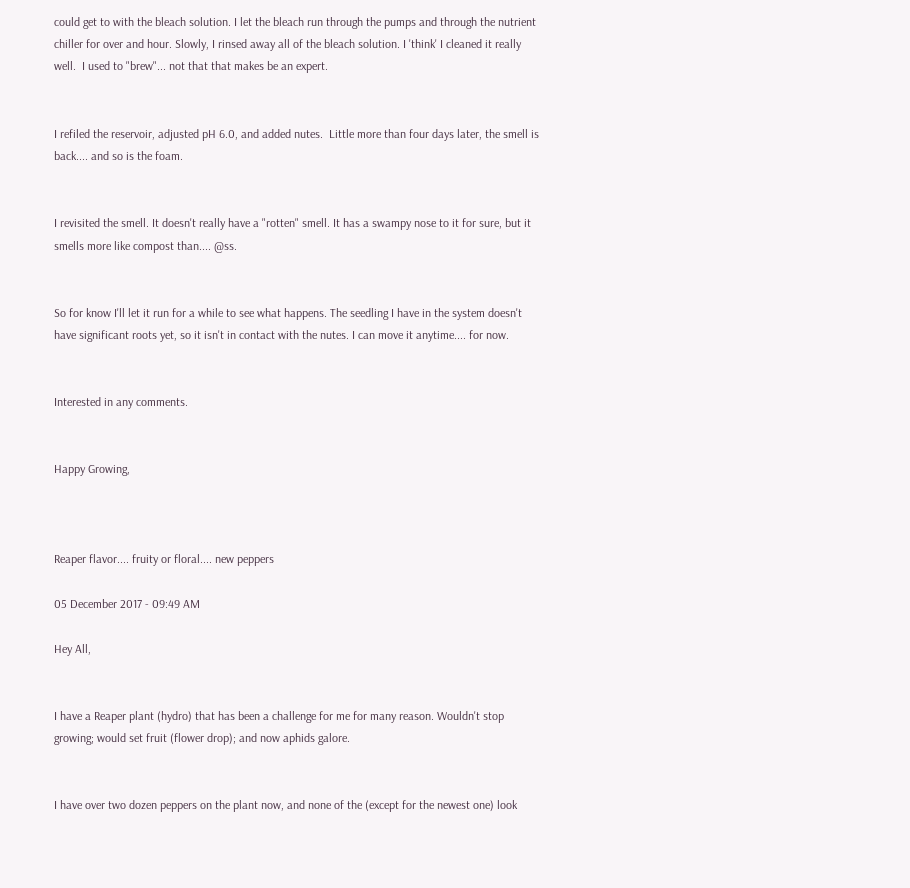could get to with the bleach solution. I let the bleach run through the pumps and through the nutrient chiller for over and hour. Slowly, I rinsed away all of the bleach solution. I 'think' I cleaned it really well.  I used to "brew"... not that that makes be an expert.


I refiled the reservoir, adjusted pH 6.0, and added nutes.  Little more than four days later, the smell is back.... and so is the foam.


I revisited the smell. It doesn't really have a "rotten" smell. It has a swampy nose to it for sure, but it smells more like compost than.... @ss.


So for know I'll let it run for a while to see what happens. The seedling I have in the system doesn't have significant roots yet, so it isn't in contact with the nutes. I can move it anytime.... for now.


Interested in any comments.


Happy Growing,



Reaper flavor.... fruity or floral.... new peppers

05 December 2017 - 09:49 AM

Hey All,


I have a Reaper plant (hydro) that has been a challenge for me for many reason. Wouldn't stop growing; would set fruit (flower drop); and now aphids galore.


I have over two dozen peppers on the plant now, and none of the (except for the newest one) look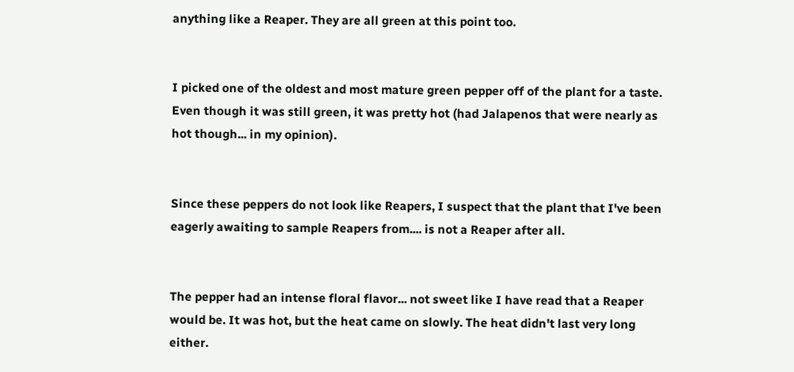anything like a Reaper. They are all green at this point too.


I picked one of the oldest and most mature green pepper off of the plant for a taste. Even though it was still green, it was pretty hot (had Jalapenos that were nearly as hot though... in my opinion).


Since these peppers do not look like Reapers, I suspect that the plant that I've been eagerly awaiting to sample Reapers from.... is not a Reaper after all.


The pepper had an intense floral flavor... not sweet like I have read that a Reaper would be. It was hot, but the heat came on slowly. The heat didn't last very long either.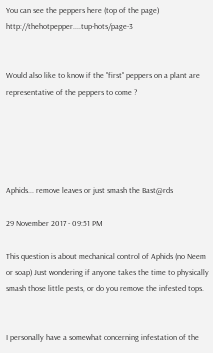You can see the peppers here (top of the page) http://thehotpepper....tup-hots/page-3


Would also like to know if the "first" peppers on a plant are representative of the peppers to come ?





Aphids... remove leaves or just smash the Bast@rds

29 November 2017 - 09:51 PM

This question is about mechanical control of Aphids (no Neem or soap) Just wondering if anyone takes the time to physically smash those little pests, or do you remove the infested tops.


I personally have a somewhat concerning infestation of the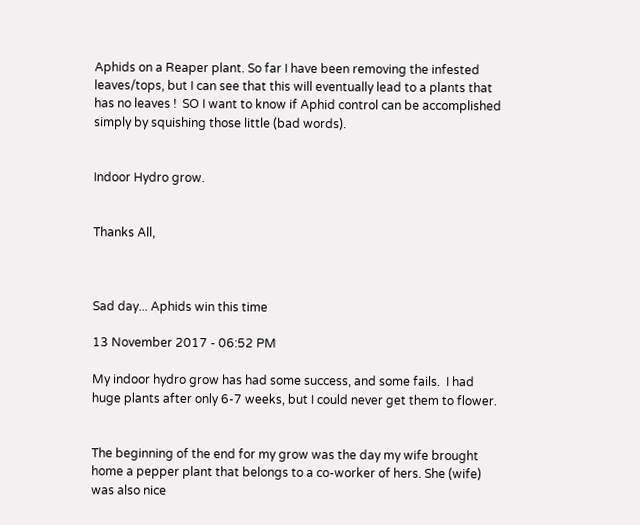Aphids on a Reaper plant. So far I have been removing the infested leaves/tops, but I can see that this will eventually lead to a plants that has no leaves !  SO I want to know if Aphid control can be accomplished simply by squishing those little (bad words).


Indoor Hydro grow.


Thanks All,



Sad day... Aphids win this time

13 November 2017 - 06:52 PM

My indoor hydro grow has had some success, and some fails.  I had huge plants after only 6-7 weeks, but I could never get them to flower.


The beginning of the end for my grow was the day my wife brought home a pepper plant that belongs to a co-worker of hers. She (wife) was also nice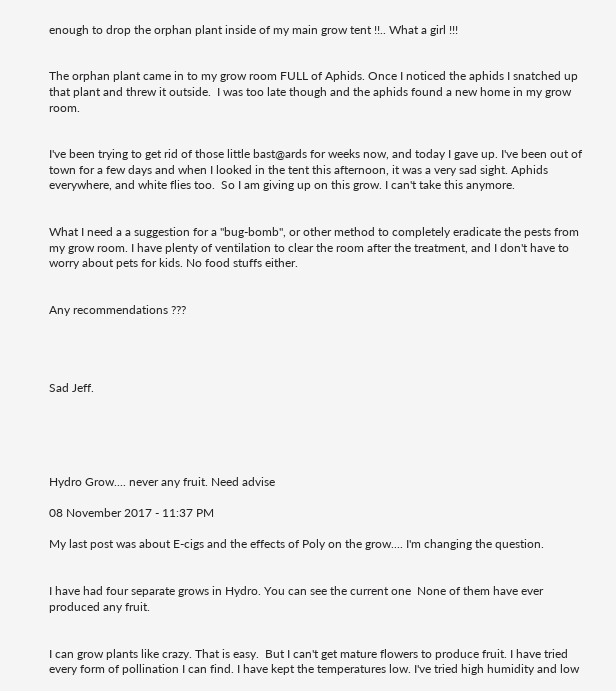enough to drop the orphan plant inside of my main grow tent !!.. What a girl !!!


The orphan plant came in to my grow room FULL of Aphids. Once I noticed the aphids I snatched up that plant and threw it outside.  I was too late though and the aphids found a new home in my grow room.


I've been trying to get rid of those little bast@ards for weeks now, and today I gave up. I've been out of town for a few days and when I looked in the tent this afternoon, it was a very sad sight. Aphids everywhere, and white flies too.  So I am giving up on this grow. I can't take this anymore.


What I need a a suggestion for a "bug-bomb", or other method to completely eradicate the pests from my grow room. I have plenty of ventilation to clear the room after the treatment, and I don't have to worry about pets for kids. No food stuffs either.


Any recommendations ???




Sad Jeff.





Hydro Grow.... never any fruit. Need advise

08 November 2017 - 11:37 PM

My last post was about E-cigs and the effects of Poly on the grow.... I'm changing the question.


I have had four separate grows in Hydro. You can see the current one  None of them have ever produced any fruit.


I can grow plants like crazy. That is easy.  But I can't get mature flowers to produce fruit. I have tried every form of pollination I can find. I have kept the temperatures low. I've tried high humidity and low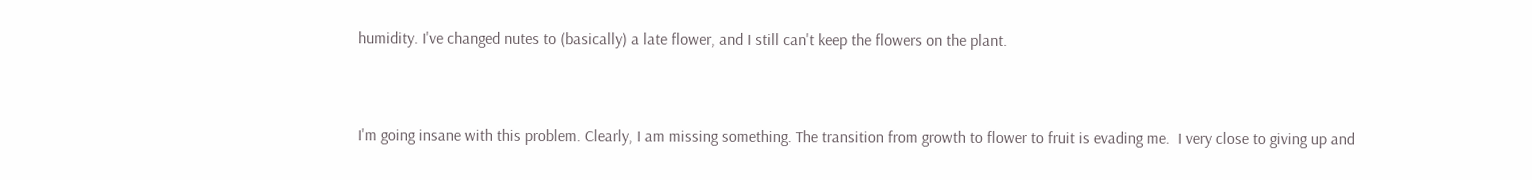humidity. I've changed nutes to (basically) a late flower, and I still can't keep the flowers on the plant.


I'm going insane with this problem. Clearly, I am missing something. The transition from growth to flower to fruit is evading me.  I very close to giving up and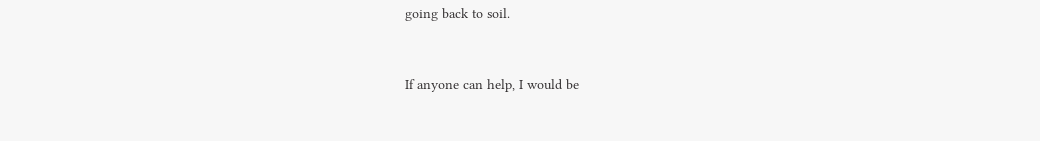going back to soil.


If anyone can help, I would be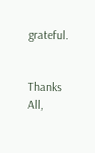grateful.


Thanks All,